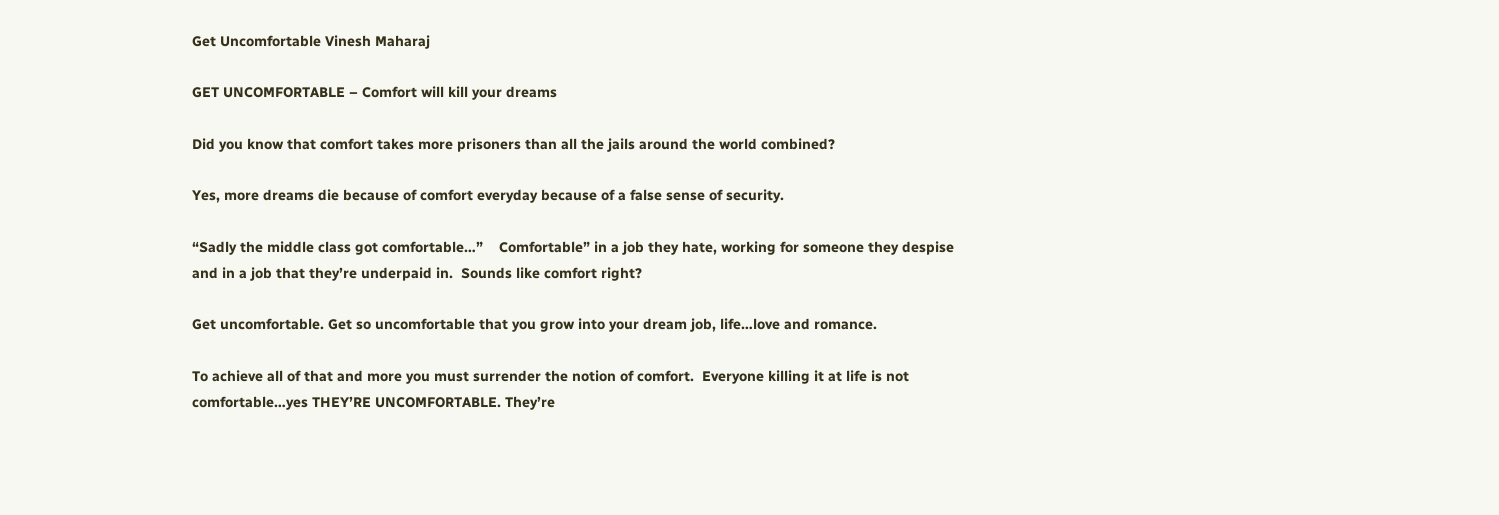Get Uncomfortable Vinesh Maharaj

GET UNCOMFORTABLE – Comfort will kill your dreams

Did you know that comfort takes more prisoners than all the jails around the world combined?

Yes, more dreams die because of comfort everyday because of a false sense of security.

“Sadly the middle class got comfortable…”    Comfortable” in a job they hate, working for someone they despise and in a job that they’re underpaid in.  Sounds like comfort right?

Get uncomfortable. Get so uncomfortable that you grow into your dream job, life…love and romance.

To achieve all of that and more you must surrender the notion of comfort.  Everyone killing it at life is not comfortable…yes THEY’RE UNCOMFORTABLE. They’re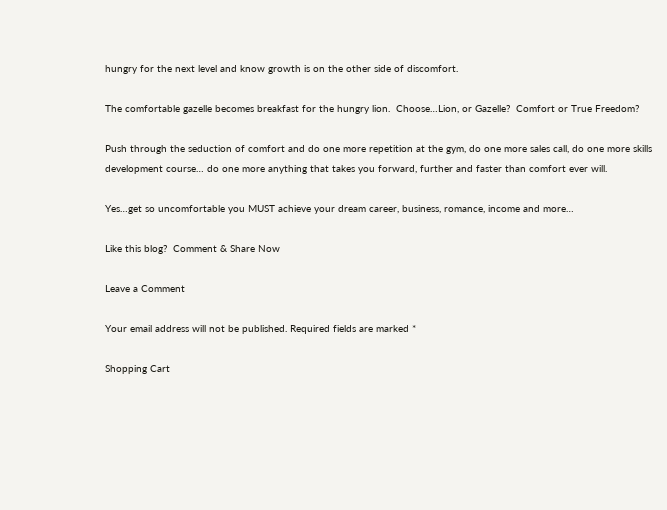hungry for the next level and know growth is on the other side of discomfort.

The comfortable gazelle becomes breakfast for the hungry lion.  Choose…Lion, or Gazelle?  Comfort or True Freedom?

Push through the seduction of comfort and do one more repetition at the gym, do one more sales call, do one more skills development course… do one more anything that takes you forward, further and faster than comfort ever will.

Yes…get so uncomfortable you MUST achieve your dream career, business, romance, income and more…

Like this blog?  Comment & Share Now

Leave a Comment

Your email address will not be published. Required fields are marked *

Shopping Cart